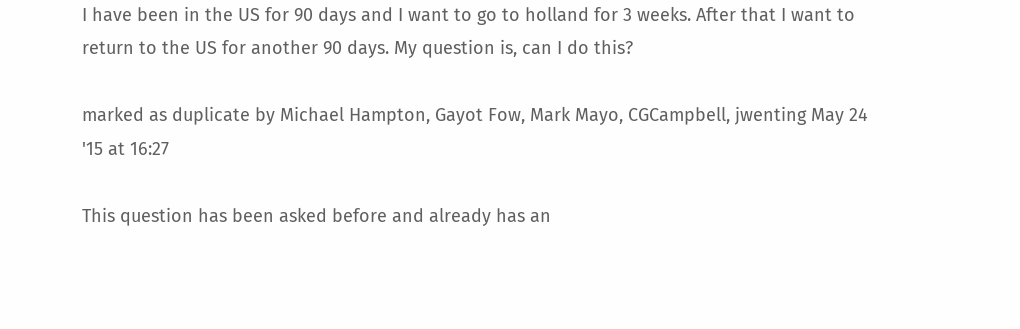I have been in the US for 90 days and I want to go to holland for 3 weeks. After that I want to return to the US for another 90 days. My question is, can I do this?

marked as duplicate by Michael Hampton, Gayot Fow, Mark Mayo, CGCampbell, jwenting May 24 '15 at 16:27

This question has been asked before and already has an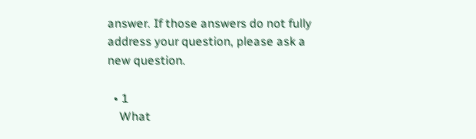answer. If those answers do not fully address your question, please ask a new question.

  • 1
    What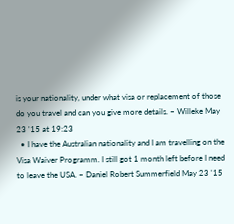is your nationality, under what visa or replacement of those do you travel and can you give more details. – Willeke May 23 '15 at 19:23
  • I have the Australian nationality and I am travelling on the Visa Waiver Programm. I still got 1 month left before I need to leave the USA. – Daniel Robert Summerfield May 23 '15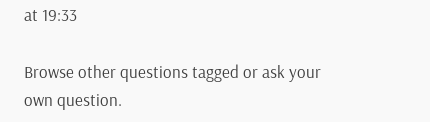at 19:33

Browse other questions tagged or ask your own question.